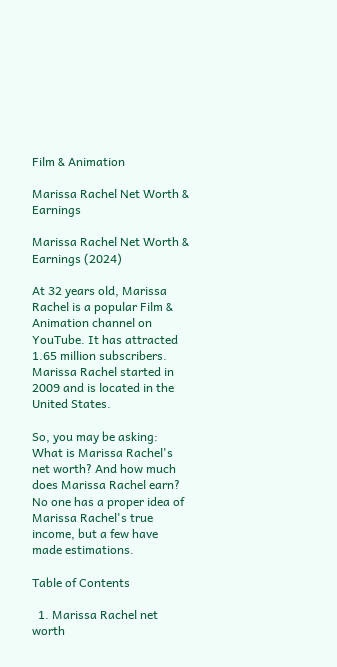Film & Animation

Marissa Rachel Net Worth & Earnings

Marissa Rachel Net Worth & Earnings (2024)

At 32 years old, Marissa Rachel is a popular Film & Animation channel on YouTube. It has attracted 1.65 million subscribers. Marissa Rachel started in 2009 and is located in the United States.

So, you may be asking: What is Marissa Rachel's net worth? And how much does Marissa Rachel earn? No one has a proper idea of Marissa Rachel's true income, but a few have made estimations.

Table of Contents

  1. Marissa Rachel net worth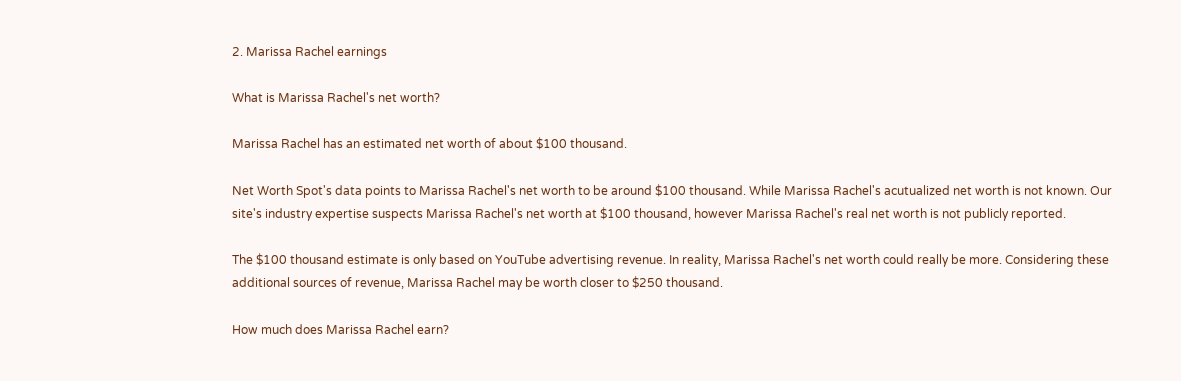2. Marissa Rachel earnings

What is Marissa Rachel's net worth?

Marissa Rachel has an estimated net worth of about $100 thousand.

Net Worth Spot's data points to Marissa Rachel's net worth to be around $100 thousand. While Marissa Rachel's acutualized net worth is not known. Our site's industry expertise suspects Marissa Rachel's net worth at $100 thousand, however Marissa Rachel's real net worth is not publicly reported.

The $100 thousand estimate is only based on YouTube advertising revenue. In reality, Marissa Rachel's net worth could really be more. Considering these additional sources of revenue, Marissa Rachel may be worth closer to $250 thousand.

How much does Marissa Rachel earn?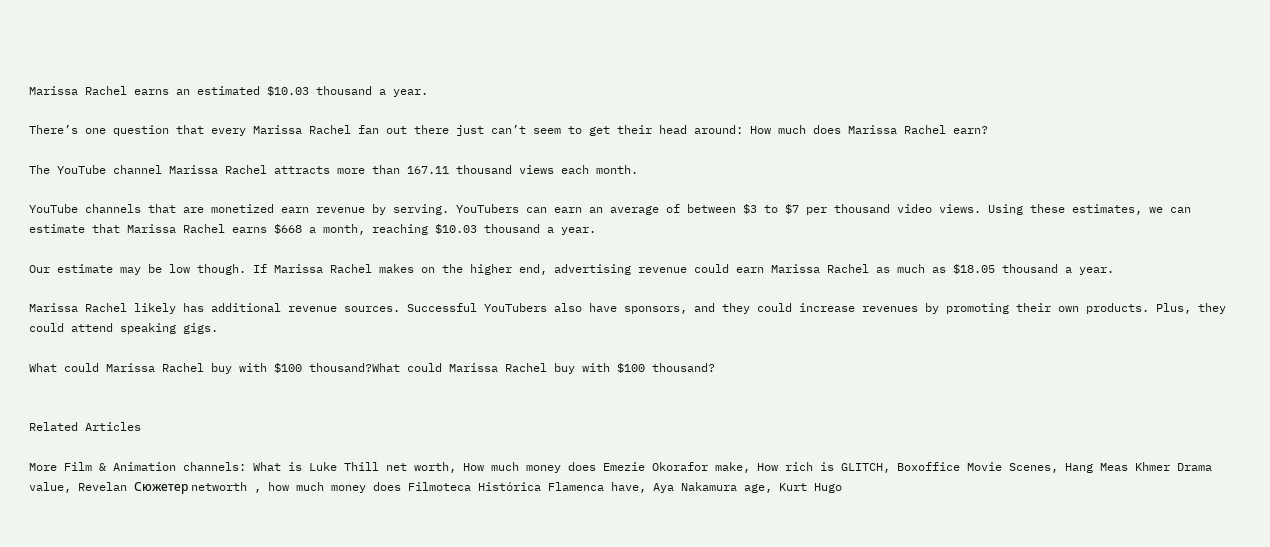Marissa Rachel earns an estimated $10.03 thousand a year.

There’s one question that every Marissa Rachel fan out there just can’t seem to get their head around: How much does Marissa Rachel earn?

The YouTube channel Marissa Rachel attracts more than 167.11 thousand views each month.

YouTube channels that are monetized earn revenue by serving. YouTubers can earn an average of between $3 to $7 per thousand video views. Using these estimates, we can estimate that Marissa Rachel earns $668 a month, reaching $10.03 thousand a year.

Our estimate may be low though. If Marissa Rachel makes on the higher end, advertising revenue could earn Marissa Rachel as much as $18.05 thousand a year.

Marissa Rachel likely has additional revenue sources. Successful YouTubers also have sponsors, and they could increase revenues by promoting their own products. Plus, they could attend speaking gigs.

What could Marissa Rachel buy with $100 thousand?What could Marissa Rachel buy with $100 thousand?


Related Articles

More Film & Animation channels: What is Luke Thill net worth, How much money does Emezie Okorafor make, How rich is GLITCH, Boxoffice Movie Scenes, Hang Meas Khmer Drama value, Revelan Сюжетер networth , how much money does Filmoteca Histórica Flamenca have, Aya Nakamura age, Kurt Hugo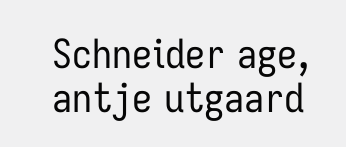Schneider age, antje utgaard